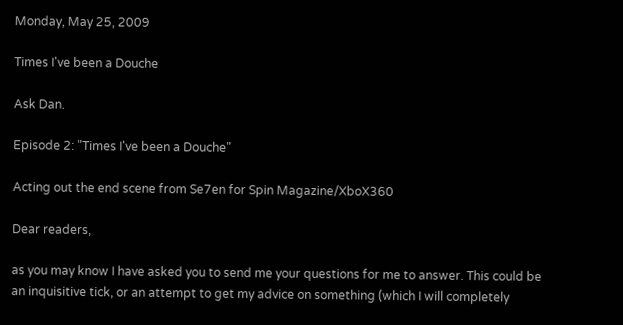Monday, May 25, 2009

Times I've been a Douche

Ask Dan.

Episode 2: "Times I've been a Douche"

Acting out the end scene from Se7en for Spin Magazine/XboX360

Dear readers,

as you may know I have asked you to send me your questions for me to answer. This could be an inquisitive tick, or an attempt to get my advice on something (which I will completely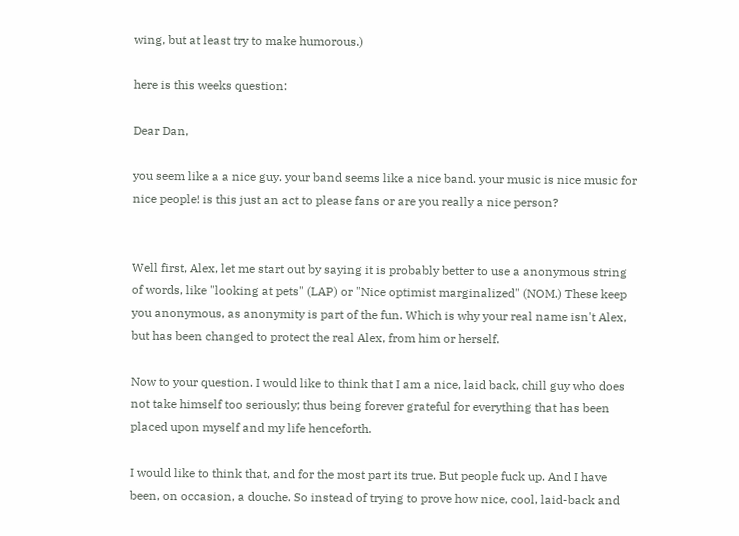wing, but at least try to make humorous.)

here is this weeks question:

Dear Dan,

you seem like a a nice guy. your band seems like a nice band. your music is nice music for nice people! is this just an act to please fans or are you really a nice person?


Well first, Alex, let me start out by saying it is probably better to use a anonymous string of words, like "looking at pets" (LAP) or "Nice optimist marginalized" (NOM.) These keep you anonymous, as anonymity is part of the fun. Which is why your real name isn't Alex, but has been changed to protect the real Alex, from him or herself.

Now to your question. I would like to think that I am a nice, laid back, chill guy who does not take himself too seriously; thus being forever grateful for everything that has been placed upon myself and my life henceforth.

I would like to think that, and for the most part its true. But people fuck up. And I have been, on occasion, a douche. So instead of trying to prove how nice, cool, laid-back and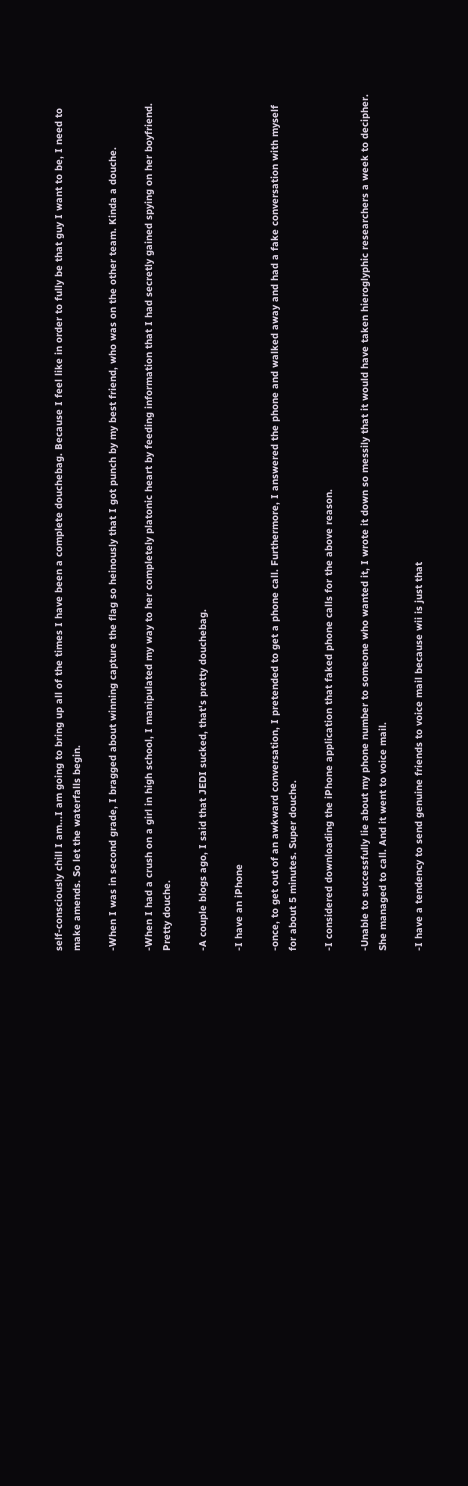self-consciously chill I am...I am going to bring up all of the times I have been a complete douchebag. Because I feel like in order to fully be that guy I want to be, I need to make amends. So let the waterfalls begin.

-When I was in second grade, I bragged about winning capture the flag so heinously that I got punch by my best friend, who was on the other team. Kinda a douche.

-When I had a crush on a girl in high school, I manipulated my way to her completely platonic heart by feeding information that I had secretly gained spying on her boyfriend. Pretty douche.

-A couple blogs ago, I said that JEDI sucked, that's pretty douchebag.

-I have an iPhone

-once, to get out of an awkward conversation, I pretended to get a phone call. Furthermore, I answered the phone and walked away and had a fake conversation with myself for about 5 minutes. Super douche.

-I considered downloading the iPhone application that faked phone calls for the above reason.

-Unable to successfully lie about my phone number to someone who wanted it, I wrote it down so messily that it would have taken hieroglyphic researchers a week to decipher. She managed to call. And it went to voice mail.

-I have a tendency to send genuine friends to voice mail because wii is just that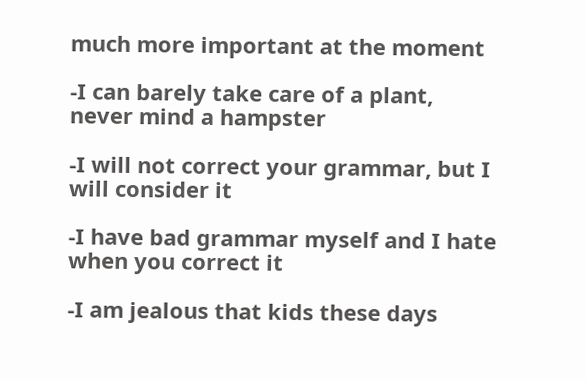much more important at the moment

-I can barely take care of a plant, never mind a hampster

-I will not correct your grammar, but I will consider it

-I have bad grammar myself and I hate when you correct it

-I am jealous that kids these days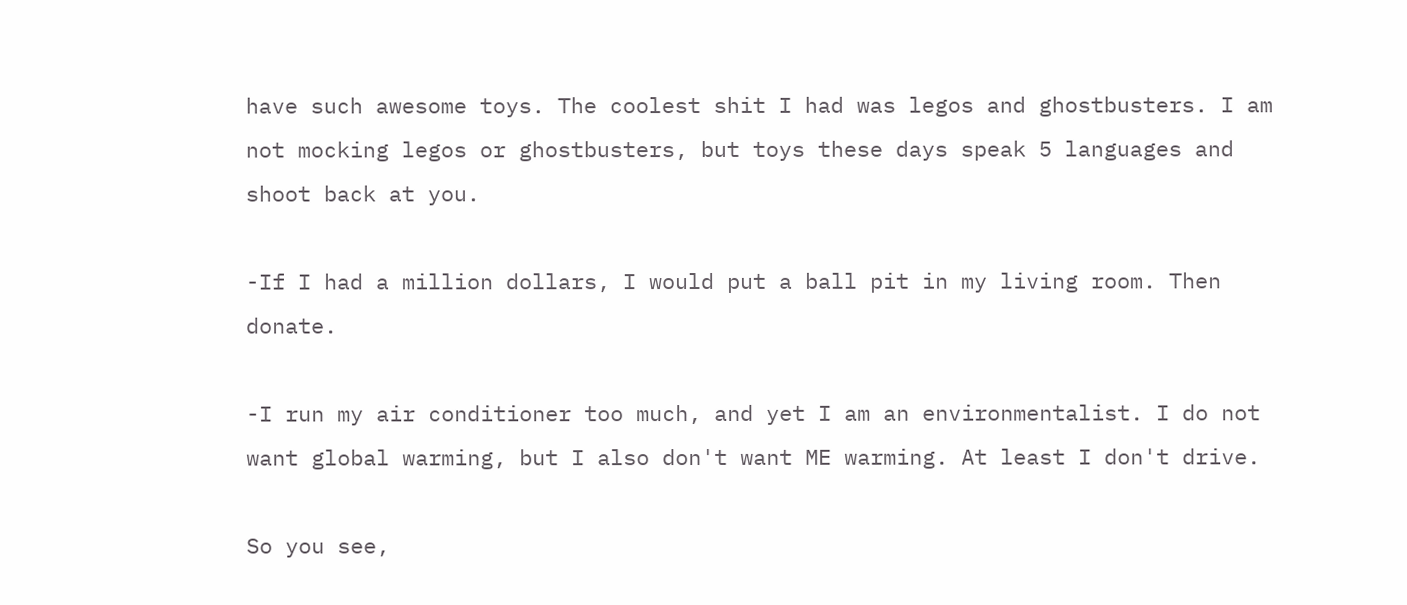have such awesome toys. The coolest shit I had was legos and ghostbusters. I am not mocking legos or ghostbusters, but toys these days speak 5 languages and shoot back at you.

-If I had a million dollars, I would put a ball pit in my living room. Then donate.

-I run my air conditioner too much, and yet I am an environmentalist. I do not want global warming, but I also don't want ME warming. At least I don't drive.

So you see,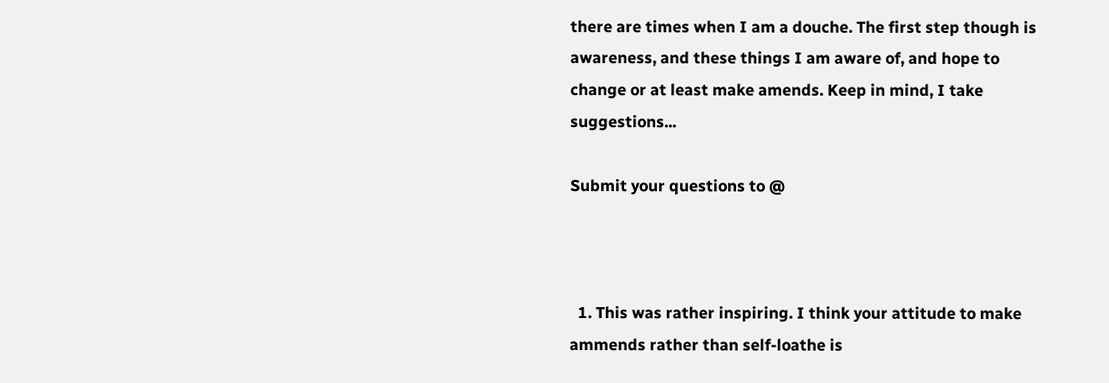there are times when I am a douche. The first step though is awareness, and these things I am aware of, and hope to change or at least make amends. Keep in mind, I take suggestions...

Submit your questions to @



  1. This was rather inspiring. I think your attitude to make ammends rather than self-loathe is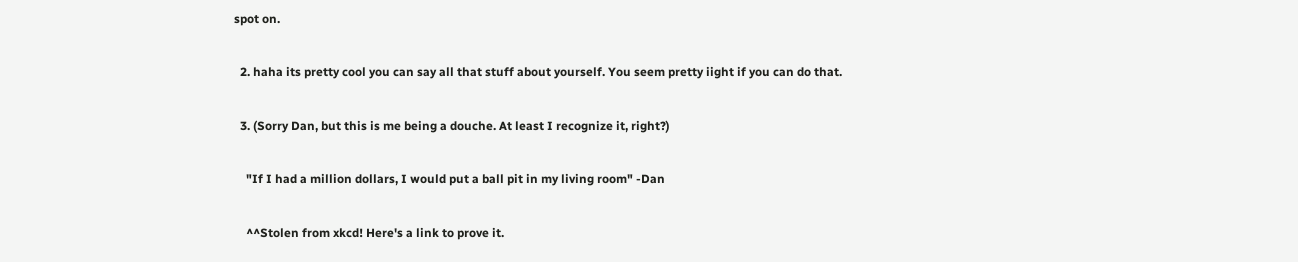spot on.

  2. haha its pretty cool you can say all that stuff about yourself. You seem pretty iight if you can do that.

  3. (Sorry Dan, but this is me being a douche. At least I recognize it, right?)

    "If I had a million dollars, I would put a ball pit in my living room" -Dan

    ^^Stolen from xkcd! Here's a link to prove it.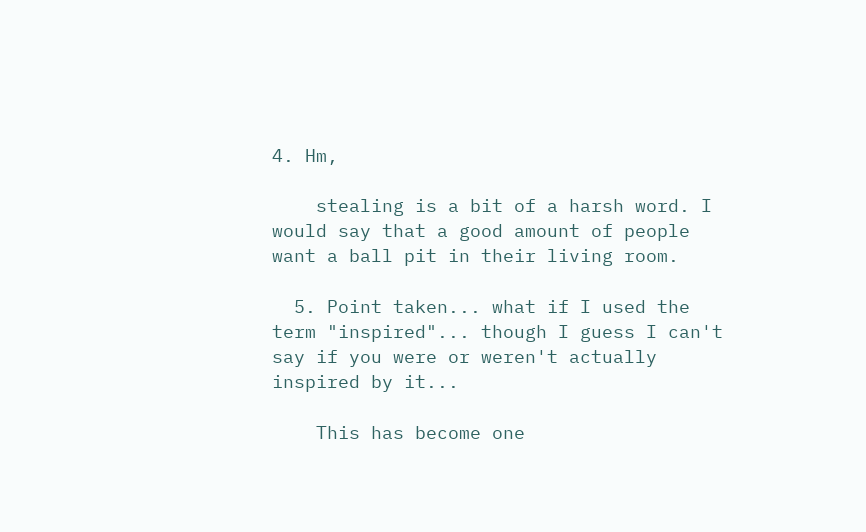4. Hm,

    stealing is a bit of a harsh word. I would say that a good amount of people want a ball pit in their living room.

  5. Point taken... what if I used the term "inspired"... though I guess I can't say if you were or weren't actually inspired by it...

    This has become one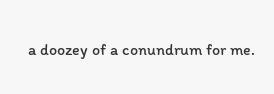a doozey of a conundrum for me.